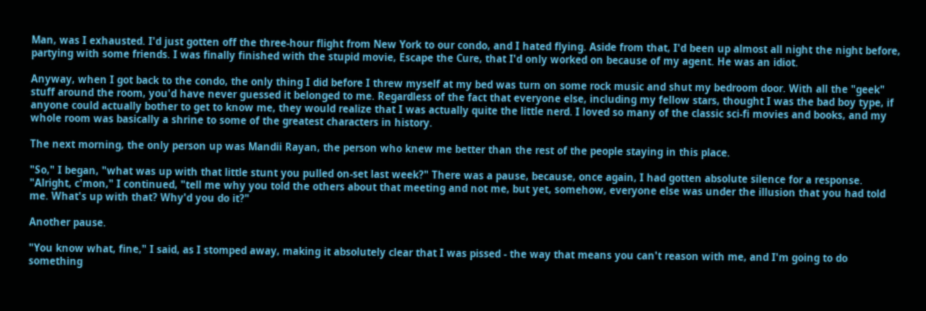Man, was I exhausted. I'd just gotten off the three-hour flight from New York to our condo, and I hated flying. Aside from that, I'd been up almost all night the night before, partying with some friends. I was finally finished with the stupid movie, Escape the Cure, that I'd only worked on because of my agent. He was an idiot.

Anyway, when I got back to the condo, the only thing I did before I threw myself at my bed was turn on some rock music and shut my bedroom door. With all the "geek" stuff around the room, you'd have never guessed it belonged to me. Regardless of the fact that everyone else, including my fellow stars, thought I was the bad boy type, if anyone could actually bother to get to know me, they would realize that I was actually quite the little nerd. I loved so many of the classic sci-fi movies and books, and my whole room was basically a shrine to some of the greatest characters in history.

The next morning, the only person up was Mandii Rayan, the person who knew me better than the rest of the people staying in this place.

"So," I began, "what was up with that little stunt you pulled on-set last week?" There was a pause, because, once again, I had gotten absolute silence for a response. "Alright, c'mon," I continued, "tell me why you told the others about that meeting and not me, but yet, somehow, everyone else was under the illusion that you had told me. What's up with that? Why'd you do it?"

Another pause.

"You know what, fine," I said, as I stomped away, making it absolutely clear that I was pissed - the way that means you can't reason with me, and I'm going to do something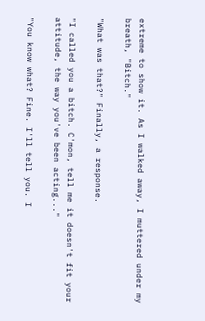extreme to show it. As I walked away, I muttered under my breath, "Bitch."

"What was that?" Finally, a response.

"I called you a bitch. C'mon, tell me it doesn't fit your attitude, the way you've been acting..."

"You know what? Fine. I'll tell you. I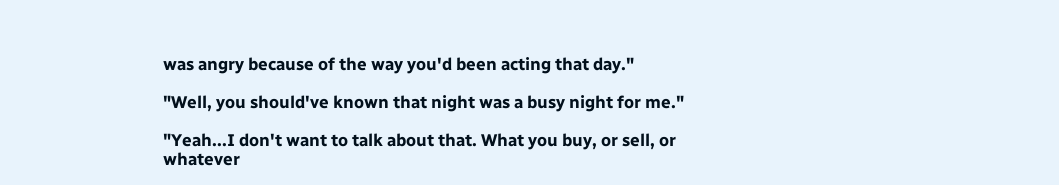was angry because of the way you'd been acting that day."

"Well, you should've known that night was a busy night for me."

"Yeah...I don't want to talk about that. What you buy, or sell, or whatever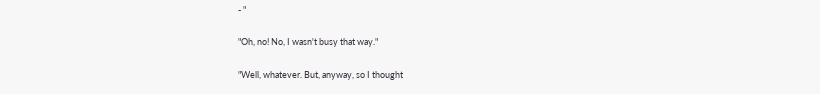- "

"Oh, no! No, I wasn't busy that way."

"Well, whatever. But, anyway, so I thought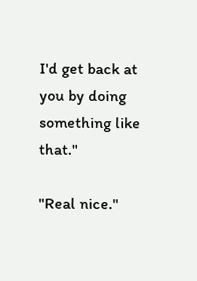I'd get back at you by doing something like that."

"Real nice."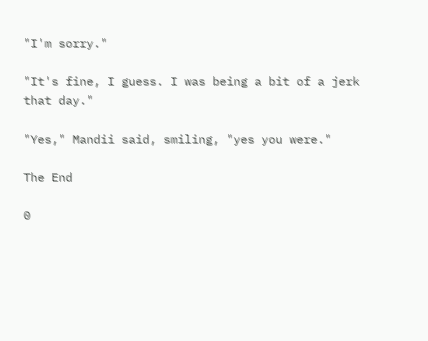"I'm sorry."

"It's fine, I guess. I was being a bit of a jerk that day."

"Yes," Mandii said, smiling, "yes you were."

The End

0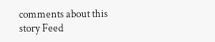comments about this story Feed